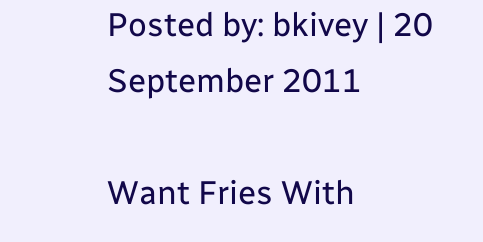Posted by: bkivey | 20 September 2011

Want Fries With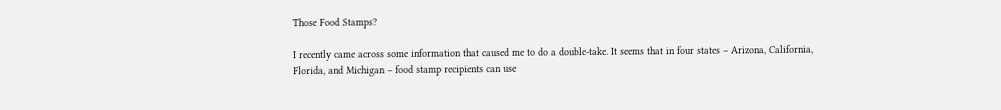Those Food Stamps?

I recently came across some information that caused me to do a double-take. It seems that in four states – Arizona, California, Florida, and Michigan – food stamp recipients can use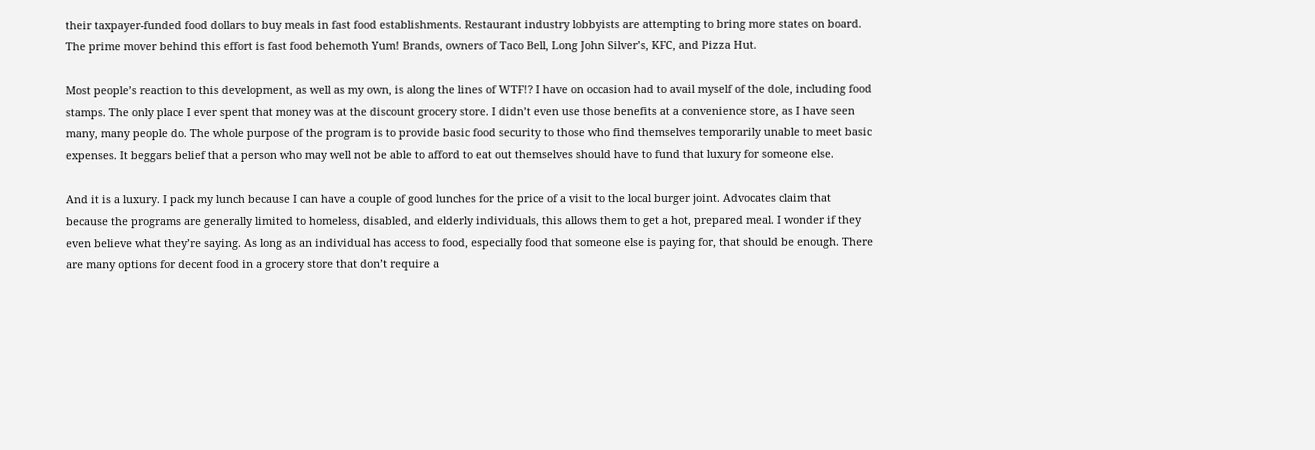their taxpayer-funded food dollars to buy meals in fast food establishments. Restaurant industry lobbyists are attempting to bring more states on board. The prime mover behind this effort is fast food behemoth Yum! Brands, owners of Taco Bell, Long John Silver’s, KFC, and Pizza Hut.

Most people’s reaction to this development, as well as my own, is along the lines of WTF!? I have on occasion had to avail myself of the dole, including food stamps. The only place I ever spent that money was at the discount grocery store. I didn’t even use those benefits at a convenience store, as I have seen many, many people do. The whole purpose of the program is to provide basic food security to those who find themselves temporarily unable to meet basic expenses. It beggars belief that a person who may well not be able to afford to eat out themselves should have to fund that luxury for someone else.

And it is a luxury. I pack my lunch because I can have a couple of good lunches for the price of a visit to the local burger joint. Advocates claim that because the programs are generally limited to homeless, disabled, and elderly individuals, this allows them to get a hot, prepared meal. I wonder if they even believe what they’re saying. As long as an individual has access to food, especially food that someone else is paying for, that should be enough. There are many options for decent food in a grocery store that don’t require a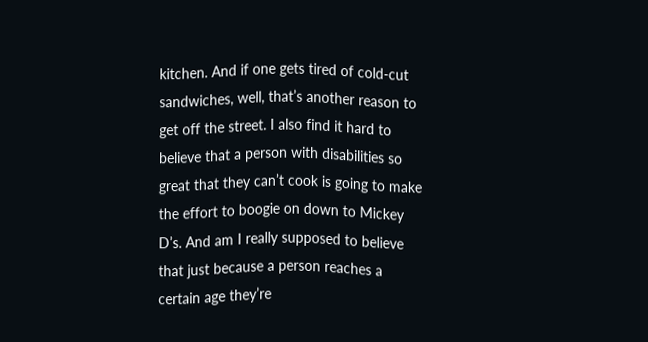kitchen. And if one gets tired of cold-cut sandwiches, well, that’s another reason to get off the street. I also find it hard to believe that a person with disabilities so great that they can’t cook is going to make the effort to boogie on down to Mickey D’s. And am I really supposed to believe that just because a person reaches a certain age they’re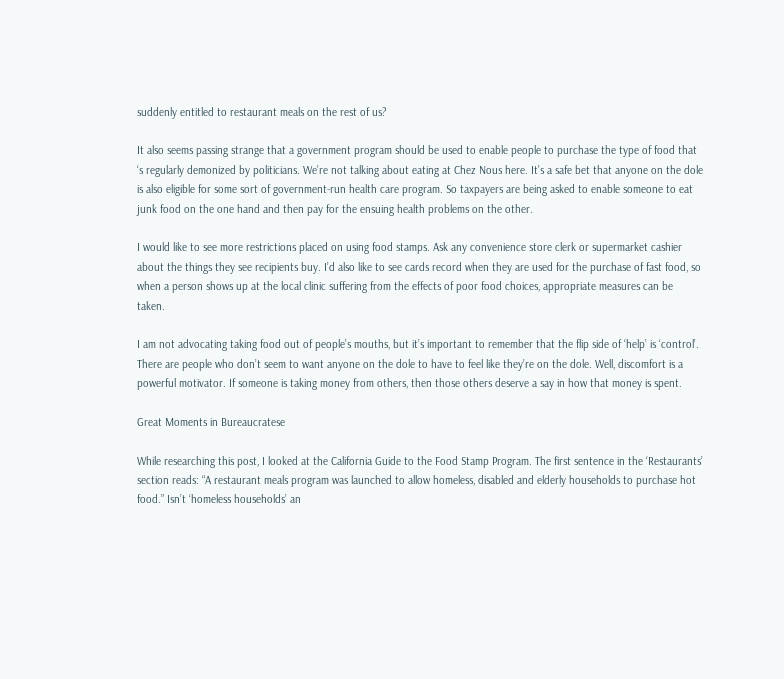suddenly entitled to restaurant meals on the rest of us?

It also seems passing strange that a government program should be used to enable people to purchase the type of food that ‘s regularly demonized by politicians. We’re not talking about eating at Chez Nous here. It’s a safe bet that anyone on the dole is also eligible for some sort of government-run health care program. So taxpayers are being asked to enable someone to eat junk food on the one hand and then pay for the ensuing health problems on the other.

I would like to see more restrictions placed on using food stamps. Ask any convenience store clerk or supermarket cashier about the things they see recipients buy. I’d also like to see cards record when they are used for the purchase of fast food, so when a person shows up at the local clinic suffering from the effects of poor food choices, appropriate measures can be taken.

I am not advocating taking food out of people’s mouths, but it’s important to remember that the flip side of ‘help’ is ‘control’. There are people who don’t seem to want anyone on the dole to have to feel like they’re on the dole. Well, discomfort is a powerful motivator. If someone is taking money from others, then those others deserve a say in how that money is spent.

Great Moments in Bureaucratese

While researching this post, I looked at the California Guide to the Food Stamp Program. The first sentence in the ‘Restaurants’ section reads: “A restaurant meals program was launched to allow homeless, disabled and elderly households to purchase hot food.” Isn’t ‘homeless households’ an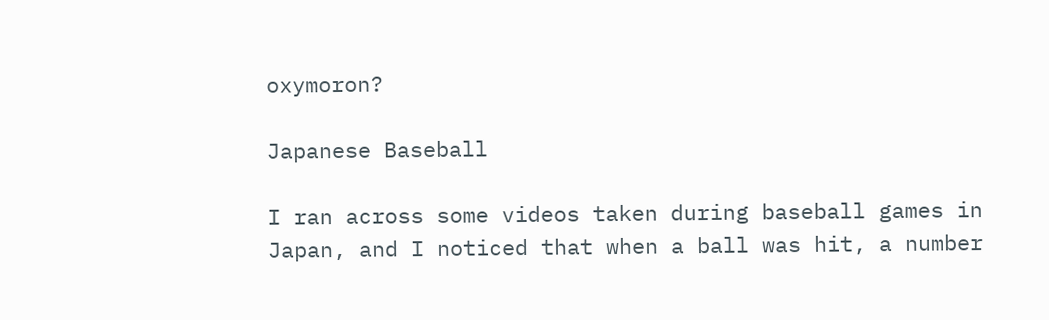oxymoron?

Japanese Baseball

I ran across some videos taken during baseball games in Japan, and I noticed that when a ball was hit, a number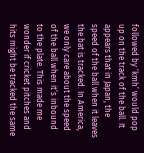followed by ‘kmh’ would pop up on the track of the ball. It appears that in Japan, the speed of the ball when it leaves the bat is tracked. In America, we only care about the speed of the ball when it’s inbound to the plate. This made me wonder if cricket pitches and hits might be tracked the same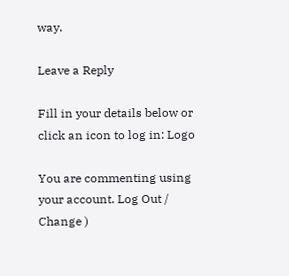way.

Leave a Reply

Fill in your details below or click an icon to log in: Logo

You are commenting using your account. Log Out /  Change )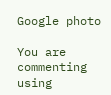Google photo

You are commenting using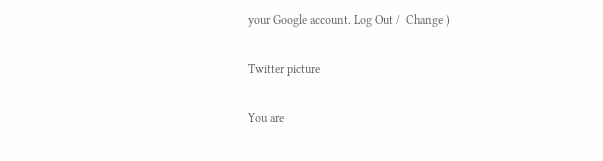your Google account. Log Out /  Change )

Twitter picture

You are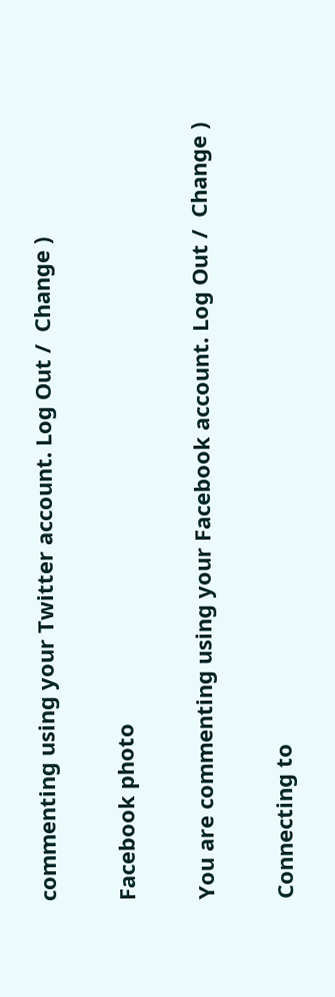commenting using your Twitter account. Log Out /  Change )

Facebook photo

You are commenting using your Facebook account. Log Out /  Change )

Connecting to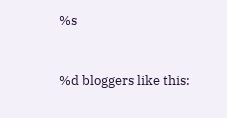%s


%d bloggers like this: